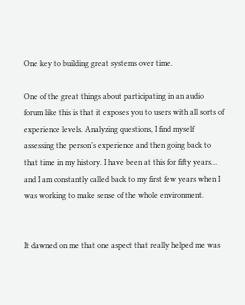One key to building great systems over time.

One of the great things about participating in an audio forum like this is that it exposes you to users with all sorts of experience levels. Analyzing questions, I find myself assessing the person’s experience and then going back to that time in my history. I have been at this for fifty years… and I am constantly called back to my first few years when I was working to make sense of the whole environment.


It dawned on me that one aspect that really helped me was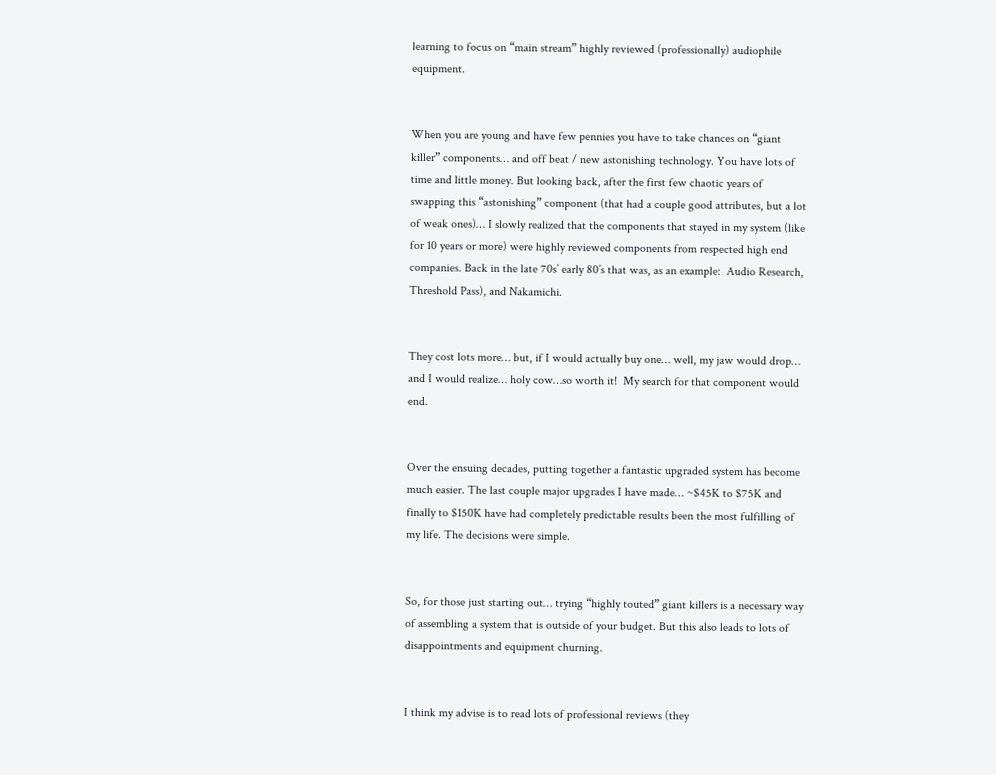learning to focus on “main stream” highly reviewed (professionally) audiophile equipment.


When you are young and have few pennies you have to take chances on “giant killer” components… and off beat / new astonishing technology. You have lots of time and little money. But looking back, after the first few chaotic years of swapping this “astonishing” component (that had a couple good attributes, but a lot of weak ones)… I slowly realized that the components that stayed in my system (like for 10 years or more) were highly reviewed components from respected high end companies. Back in the late 70s’ early 80’s that was, as an example:  Audio Research, Threshold Pass), and Nakamichi.


They cost lots more… but, if I would actually buy one… well, my jaw would drop… and I would realize… holy cow…so worth it!  My search for that component would end.


Over the ensuing decades, putting together a fantastic upgraded system has become much easier. The last couple major upgrades I have made… ~$45K to $75K and finally to $150K have had completely predictable results been the most fulfilling of my life. The decisions were simple.


So, for those just starting out… trying “highly touted” giant killers is a necessary way of assembling a system that is outside of your budget. But this also leads to lots of disappointments and equipment churning.


I think my advise is to read lots of professional reviews (they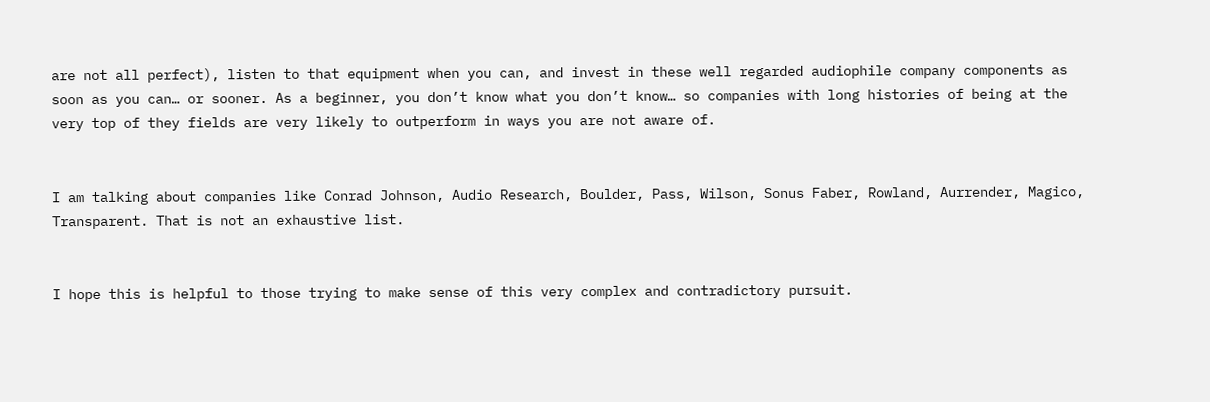are not all perfect), listen to that equipment when you can, and invest in these well regarded audiophile company components as soon as you can… or sooner. As a beginner, you don’t know what you don’t know… so companies with long histories of being at the very top of they fields are very likely to outperform in ways you are not aware of.


I am talking about companies like Conrad Johnson, Audio Research, Boulder, Pass, Wilson, Sonus Faber, Rowland, Aurrender, Magico, Transparent. That is not an exhaustive list.


I hope this is helpful to those trying to make sense of this very complex and contradictory pursuit.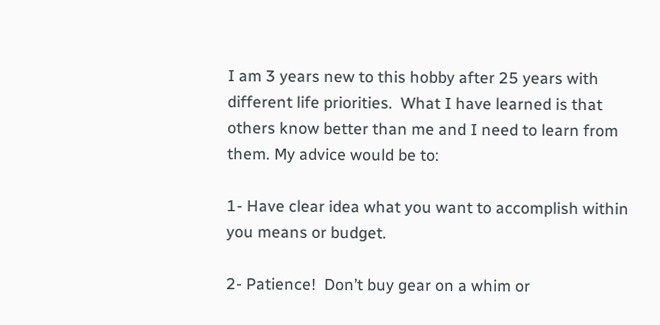I am 3 years new to this hobby after 25 years with different life priorities.  What I have learned is that others know better than me and I need to learn from them. My advice would be to:

1- Have clear idea what you want to accomplish within you means or budget.

2- Patience!  Don’t buy gear on a whim or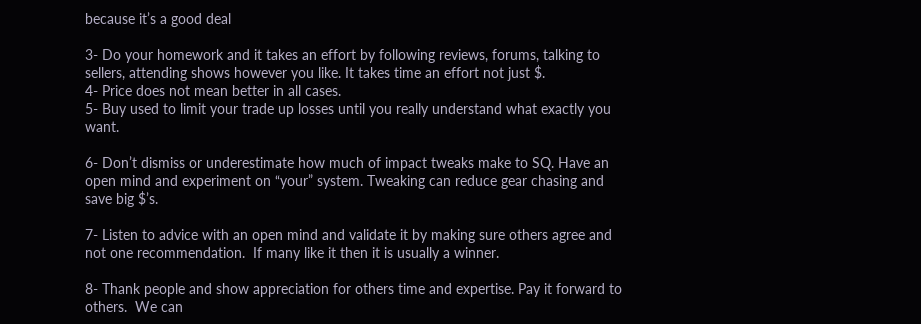because it’s a good deal

3- Do your homework and it takes an effort by following reviews, forums, talking to sellers, attending shows however you like. It takes time an effort not just $.
4- Price does not mean better in all cases.
5- Buy used to limit your trade up losses until you really understand what exactly you want.

6- Don’t dismiss or underestimate how much of impact tweaks make to SQ. Have an open mind and experiment on “your” system. Tweaking can reduce gear chasing and save big $’s.

7- Listen to advice with an open mind and validate it by making sure others agree and not one recommendation.  If many like it then it is usually a winner.

8- Thank people and show appreciation for others time and expertise. Pay it forward to others.  We can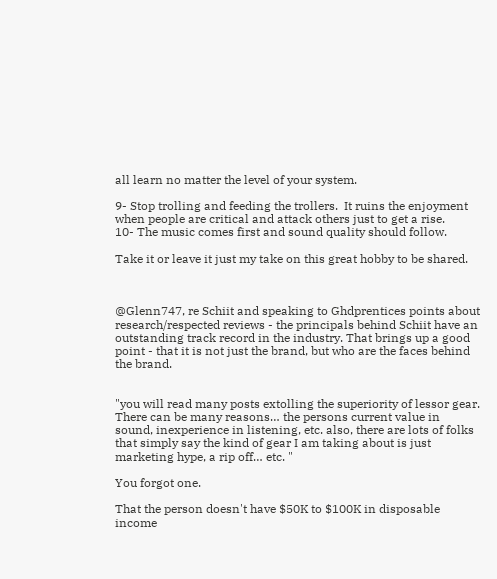all learn no matter the level of your system.

9- Stop trolling and feeding the trollers.  It ruins the enjoyment when people are critical and attack others just to get a rise.
10- The music comes first and sound quality should follow.

Take it or leave it just my take on this great hobby to be shared.



@Glenn747, re Schiit and speaking to Ghdprentices points about research/respected reviews - the principals behind Schiit have an outstanding track record in the industry. That brings up a good point - that it is not just the brand, but who are the faces behind the brand.


"you will read many posts extolling the superiority of lessor gear. There can be many reasons… the persons current value in sound, inexperience in listening, etc. also, there are lots of folks that simply say the kind of gear I am taking about is just marketing hype, a rip off… etc. "

You forgot one.

That the person doesn't have $50K to $100K in disposable income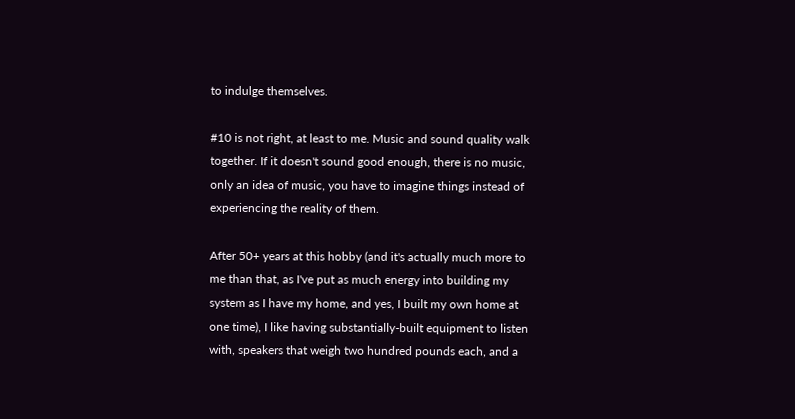to indulge themselves.

#10 is not right, at least to me. Music and sound quality walk together. If it doesn't sound good enough, there is no music, only an idea of music, you have to imagine things instead of experiencing the reality of them.

After 50+ years at this hobby (and it's actually much more to me than that, as I've put as much energy into building my system as I have my home, and yes, I built my own home at one time), I like having substantially-built equipment to listen with, speakers that weigh two hundred pounds each, and a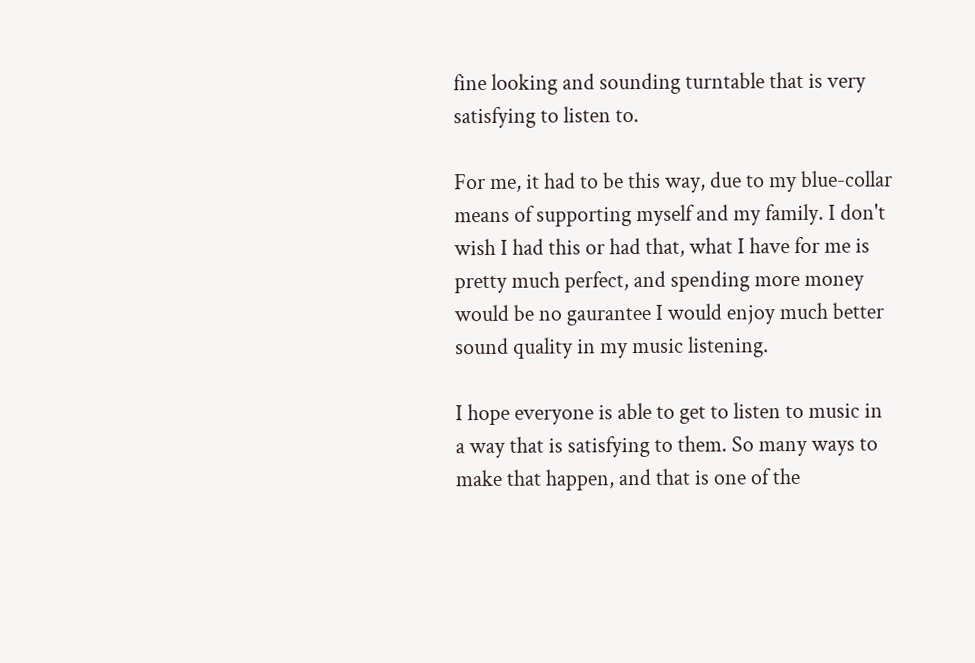fine looking and sounding turntable that is very satisfying to listen to.

For me, it had to be this way, due to my blue-collar means of supporting myself and my family. I don't wish I had this or had that, what I have for me is pretty much perfect, and spending more money would be no gaurantee I would enjoy much better sound quality in my music listening.

I hope everyone is able to get to listen to music in a way that is satisfying to them. So many ways to make that happen, and that is one of the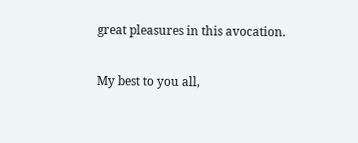great pleasures in this avocation.

My best to you all,